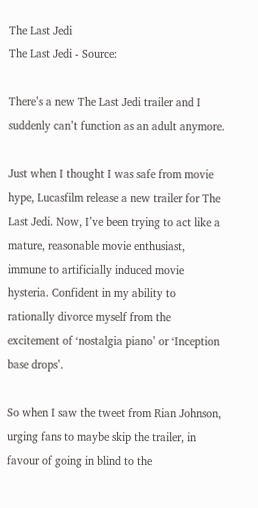The Last Jedi
The Last Jedi - Source:

There’s a new The Last Jedi trailer and I suddenly can’t function as an adult anymore.

Just when I thought I was safe from movie hype, Lucasfilm release a new trailer for The Last Jedi. Now, I’ve been trying to act like a mature, reasonable movie enthusiast, immune to artificially induced movie hysteria. Confident in my ability to rationally divorce myself from the excitement of ‘nostalgia piano’ or ‘Inception base drops’.

So when I saw the tweet from Rian Johnson, urging fans to maybe skip the trailer, in favour of going in blind to the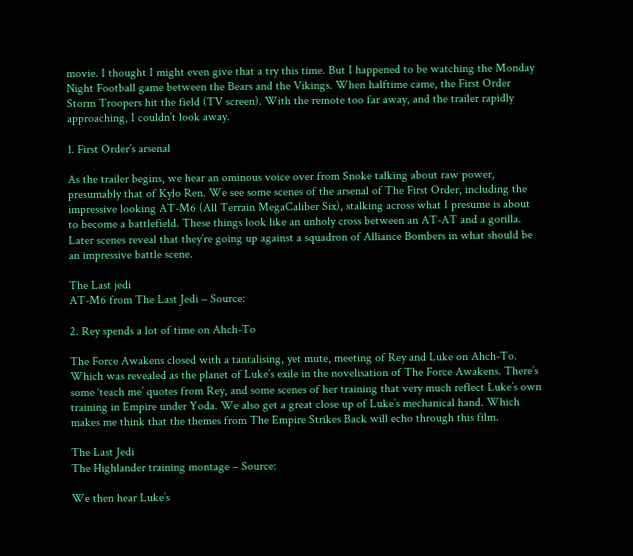movie. I thought I might even give that a try this time. But I happened to be watching the Monday Night Football game between the Bears and the Vikings. When halftime came, the First Order Storm Troopers hit the field (TV screen). With the remote too far away, and the trailer rapidly approaching, I couldn’t look away.

1. First Order’s arsenal

As the trailer begins, we hear an ominous voice over from Snoke talking about raw power, presumably that of Kylo Ren. We see some scenes of the arsenal of The First Order, including the impressive looking AT-M6 (All Terrain MegaCaliber Six), stalking across what I presume is about to become a battlefield. These things look like an unholy cross between an AT-AT and a gorilla. Later scenes reveal that they’re going up against a squadron of Alliance Bombers in what should be an impressive battle scene.

The Last jedi
AT-M6 from The Last Jedi – Source:

2. Rey spends a lot of time on Ahch-To

The Force Awakens closed with a tantalising, yet mute, meeting of Rey and Luke on Ahch-To. Which was revealed as the planet of Luke’s exile in the novelisation of The Force Awakens. There’s some ‘teach me’ quotes from Rey, and some scenes of her training that very much reflect Luke’s own training in Empire under Yoda. We also get a great close up of Luke’s mechanical hand. Which makes me think that the themes from The Empire Strikes Back will echo through this film.

The Last Jedi
The Highlander training montage – Source:

We then hear Luke’s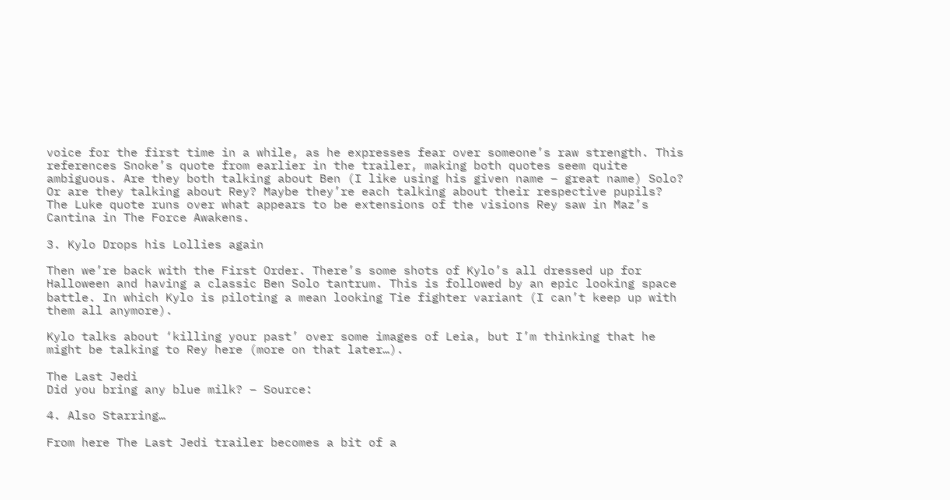voice for the first time in a while, as he expresses fear over someone’s raw strength. This references Snoke’s quote from earlier in the trailer, making both quotes seem quite ambiguous. Are they both talking about Ben (I like using his given name – great name) Solo? Or are they talking about Rey? Maybe they’re each talking about their respective pupils? The Luke quote runs over what appears to be extensions of the visions Rey saw in Maz’s Cantina in The Force Awakens.

3. Kylo Drops his Lollies again

Then we’re back with the First Order. There’s some shots of Kylo’s all dressed up for Halloween and having a classic Ben Solo tantrum. This is followed by an epic looking space battle. In which Kylo is piloting a mean looking Tie fighter variant (I can’t keep up with them all anymore).

Kylo talks about ‘killing your past’ over some images of Leia, but I’m thinking that he might be talking to Rey here (more on that later…).

The Last Jedi
Did you bring any blue milk? – Source:

4. Also Starring…

From here The Last Jedi trailer becomes a bit of a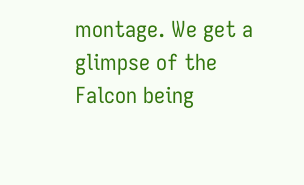montage. We get a glimpse of the Falcon being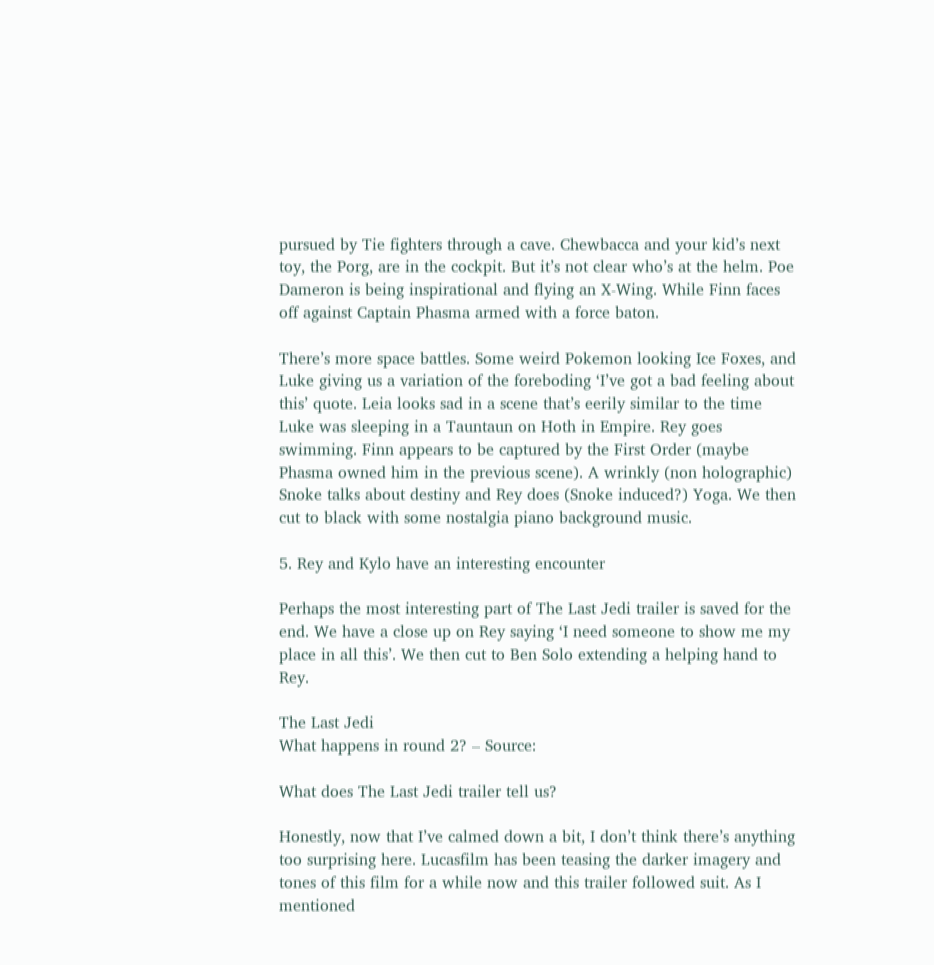pursued by Tie fighters through a cave. Chewbacca and your kid’s next toy, the Porg, are in the cockpit. But it’s not clear who’s at the helm. Poe Dameron is being inspirational and flying an X-Wing. While Finn faces off against Captain Phasma armed with a force baton.

There’s more space battles. Some weird Pokemon looking Ice Foxes, and Luke giving us a variation of the foreboding ‘I’ve got a bad feeling about this’ quote. Leia looks sad in a scene that’s eerily similar to the time Luke was sleeping in a Tauntaun on Hoth in Empire. Rey goes swimming. Finn appears to be captured by the First Order (maybe Phasma owned him in the previous scene). A wrinkly (non holographic) Snoke talks about destiny and Rey does (Snoke induced?) Yoga. We then cut to black with some nostalgia piano background music.

5. Rey and Kylo have an interesting encounter

Perhaps the most interesting part of The Last Jedi trailer is saved for the end. We have a close up on Rey saying ‘I need someone to show me my place in all this’. We then cut to Ben Solo extending a helping hand to Rey.

The Last Jedi
What happens in round 2? – Source:

What does The Last Jedi trailer tell us?

Honestly, now that I’ve calmed down a bit, I don’t think there’s anything too surprising here. Lucasfilm has been teasing the darker imagery and tones of this film for a while now and this trailer followed suit. As I mentioned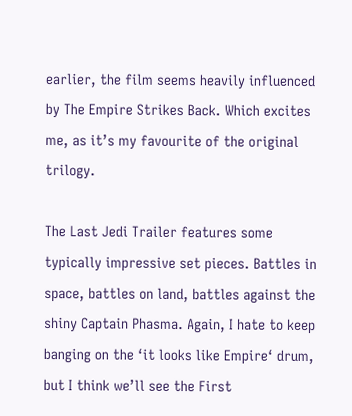earlier, the film seems heavily influenced by The Empire Strikes Back. Which excites me, as it’s my favourite of the original trilogy.

The Last Jedi Trailer features some typically impressive set pieces. Battles in space, battles on land, battles against the shiny Captain Phasma. Again, I hate to keep banging on the ‘it looks like Empire‘ drum, but I think we’ll see the First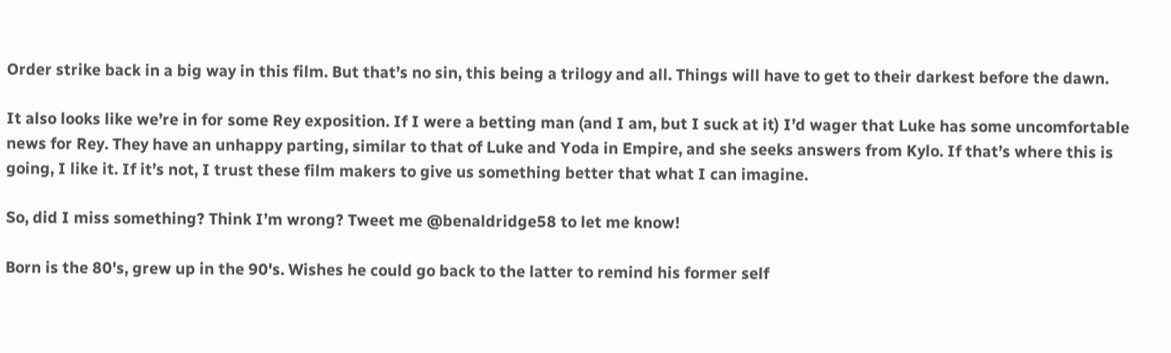Order strike back in a big way in this film. But that’s no sin, this being a trilogy and all. Things will have to get to their darkest before the dawn.

It also looks like we’re in for some Rey exposition. If I were a betting man (and I am, but I suck at it) I’d wager that Luke has some uncomfortable news for Rey. They have an unhappy parting, similar to that of Luke and Yoda in Empire, and she seeks answers from Kylo. If that’s where this is going, I like it. If it’s not, I trust these film makers to give us something better that what I can imagine.

So, did I miss something? Think I’m wrong? Tweet me @benaldridge58 to let me know!

Born is the 80's, grew up in the 90's. Wishes he could go back to the latter to remind his former self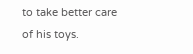to take better care of his toys.